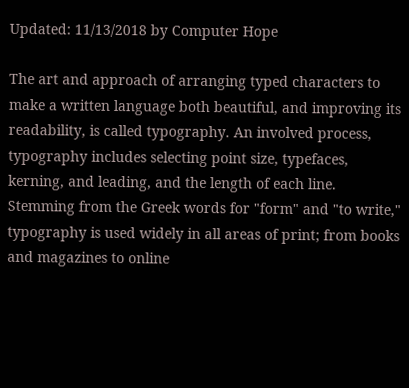Updated: 11/13/2018 by Computer Hope

The art and approach of arranging typed characters to make a written language both beautiful, and improving its readability, is called typography. An involved process, typography includes selecting point size, typefaces, kerning, and leading, and the length of each line. Stemming from the Greek words for "form" and "to write," typography is used widely in all areas of print; from books and magazines to online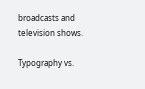broadcasts and television shows.

Typography vs.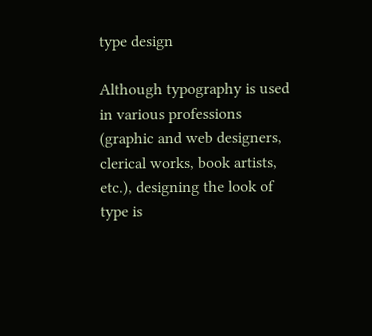type design

Although typography is used in various professions (graphic and web designers, clerical works, book artists, etc.), designing the look of type is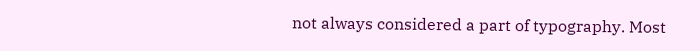not always considered a part of typography. Most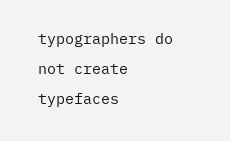typographers do not create typefaces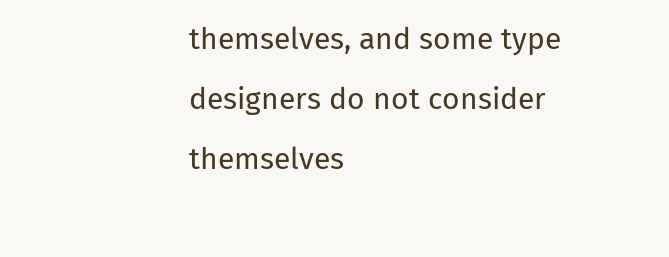themselves, and some type designers do not consider themselves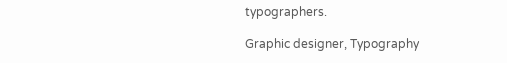typographers.

Graphic designer, Typography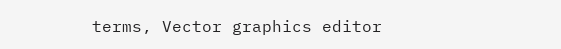terms, Vector graphics editor